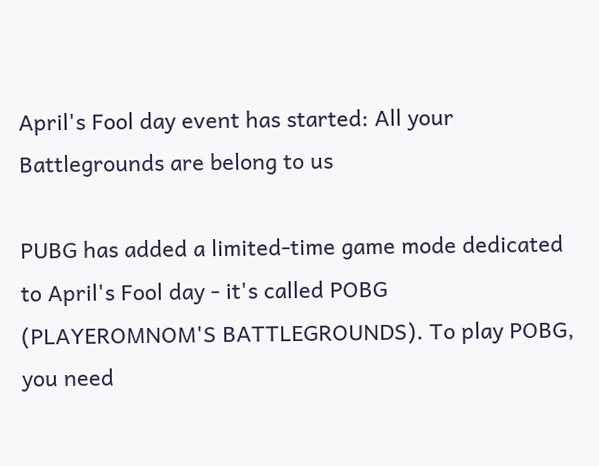April's Fool day event has started: All your Battlegrounds are belong to us

PUBG has added a limited-time game mode dedicated to April's Fool day - it's called POBG (PLAYEROMNOM'S BATTLEGROUNDS). To play POBG, you need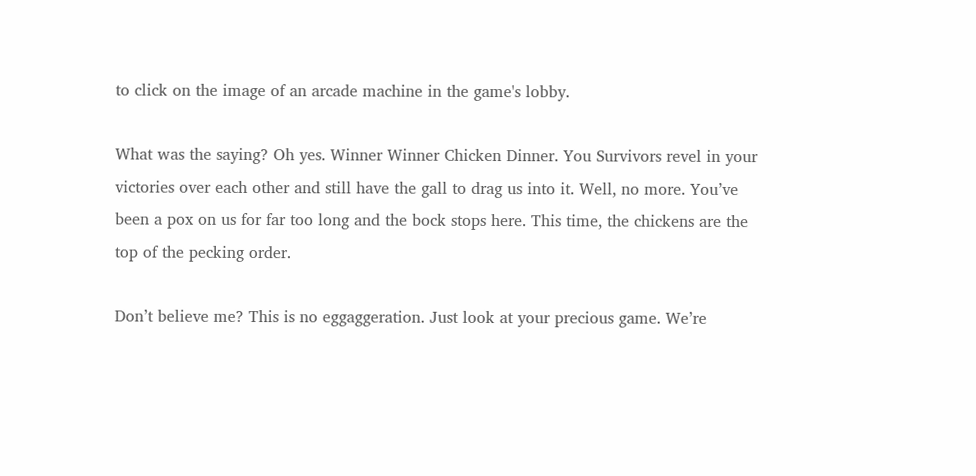to click on the image of an arcade machine in the game's lobby.

What was the saying? Oh yes. Winner Winner Chicken Dinner. You Survivors revel in your victories over each other and still have the gall to drag us into it. Well, no more. You’ve been a pox on us for far too long and the bock stops here. This time, the chickens are the top of the pecking order.

Don’t believe me? This is no eggaggeration. Just look at your precious game. We’re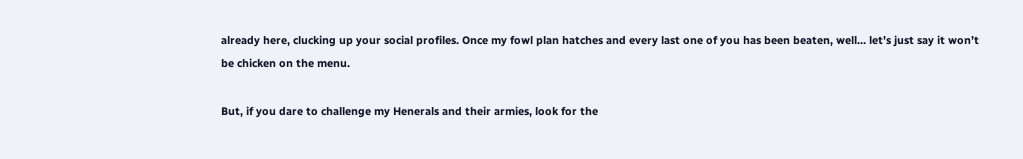already here, clucking up your social profiles. Once my fowl plan hatches and every last one of you has been beaten, well… let’s just say it won’t be chicken on the menu.

But, if you dare to challenge my Henerals and their armies, look for the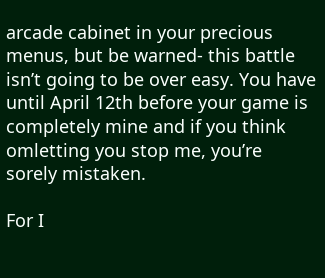arcade cabinet in your precious menus, but be warned- this battle isn’t going to be over easy. You have until April 12th before your game is completely mine and if you think omletting you stop me, you’re sorely mistaken.

For I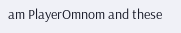am PlayerOmnom and these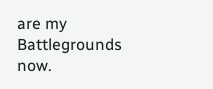are my Battlegrounds now.